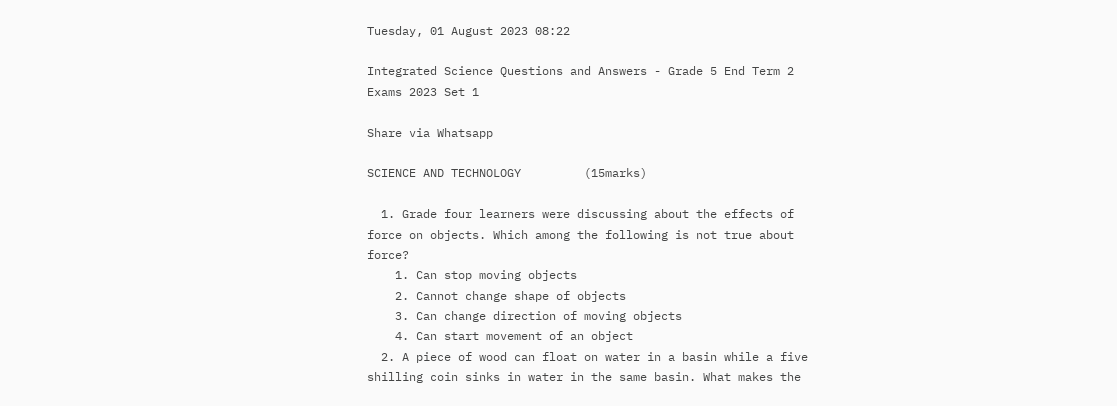Tuesday, 01 August 2023 08:22

Integrated Science Questions and Answers - Grade 5 End Term 2 Exams 2023 Set 1

Share via Whatsapp

SCIENCE AND TECHNOLOGY         (15marks)

  1. Grade four learners were discussing about the effects of force on objects. Which among the following is not true about force?
    1. Can stop moving objects
    2. Cannot change shape of objects
    3. Can change direction of moving objects
    4. Can start movement of an object
  2. A piece of wood can float on water in a basin while a five shilling coin sinks in water in the same basin. What makes the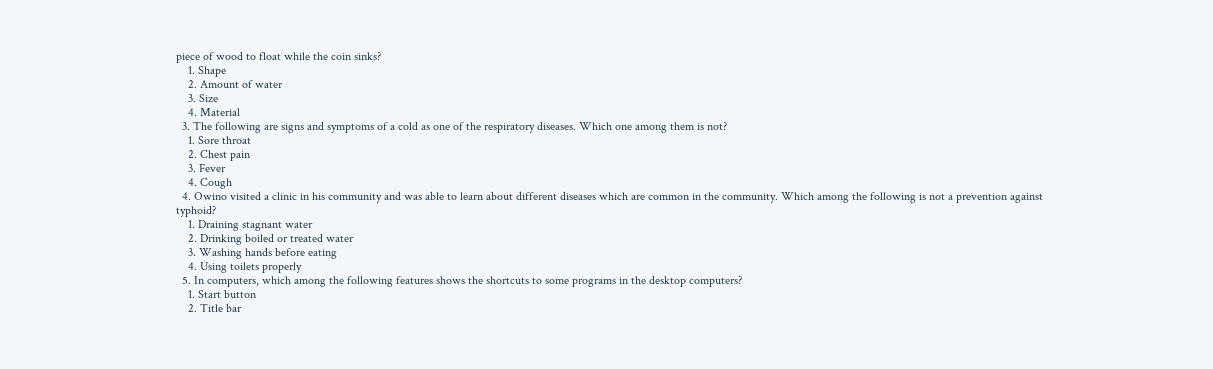piece of wood to float while the coin sinks?
    1. Shape
    2. Amount of water
    3. Size
    4. Material
  3. The following are signs and symptoms of a cold as one of the respiratory diseases. Which one among them is not?
    1. Sore throat
    2. Chest pain
    3. Fever
    4. Cough
  4. Owino visited a clinic in his community and was able to learn about different diseases which are common in the community. Which among the following is not a prevention against typhoid?
    1. Draining stagnant water
    2. Drinking boiled or treated water
    3. Washing hands before eating
    4. Using toilets properly
  5. In computers, which among the following features shows the shortcuts to some programs in the desktop computers?
    1. Start button
    2. Title bar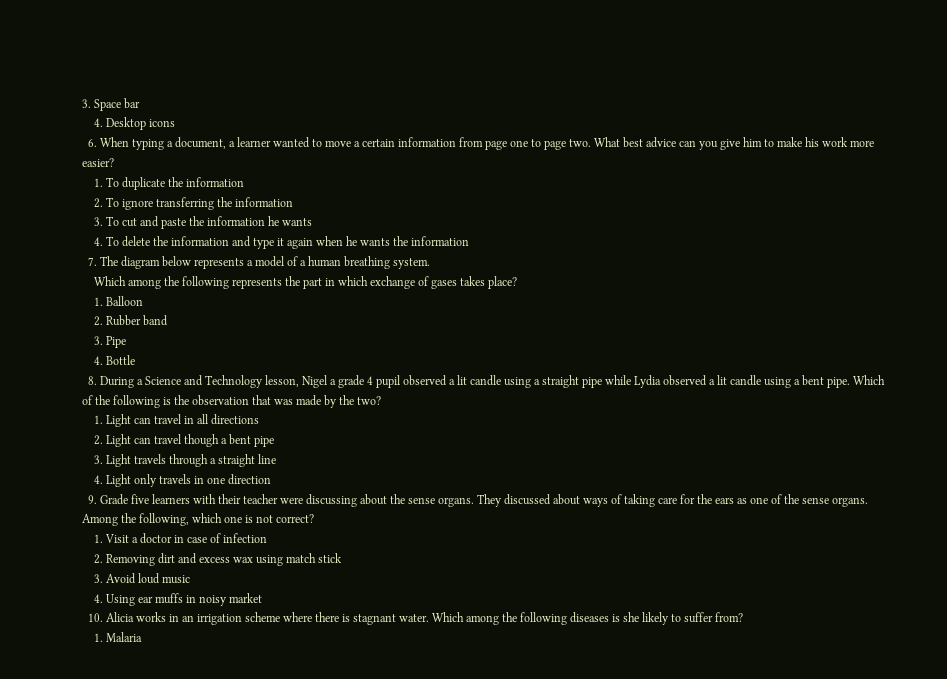3. Space bar
    4. Desktop icons
  6. When typing a document, a learner wanted to move a certain information from page one to page two. What best advice can you give him to make his work more easier?
    1. To duplicate the information
    2. To ignore transferring the information
    3. To cut and paste the information he wants
    4. To delete the information and type it again when he wants the information
  7. The diagram below represents a model of a human breathing system.
    Which among the following represents the part in which exchange of gases takes place?
    1. Balloon
    2. Rubber band
    3. Pipe
    4. Bottle
  8. During a Science and Technology lesson, Nigel a grade 4 pupil observed a lit candle using a straight pipe while Lydia observed a lit candle using a bent pipe. Which of the following is the observation that was made by the two?
    1. Light can travel in all directions
    2. Light can travel though a bent pipe
    3. Light travels through a straight line
    4. Light only travels in one direction
  9. Grade five learners with their teacher were discussing about the sense organs. They discussed about ways of taking care for the ears as one of the sense organs. Among the following, which one is not correct?
    1. Visit a doctor in case of infection
    2. Removing dirt and excess wax using match stick
    3. Avoid loud music
    4. Using ear muffs in noisy market
  10. Alicia works in an irrigation scheme where there is stagnant water. Which among the following diseases is she likely to suffer from?
    1. Malaria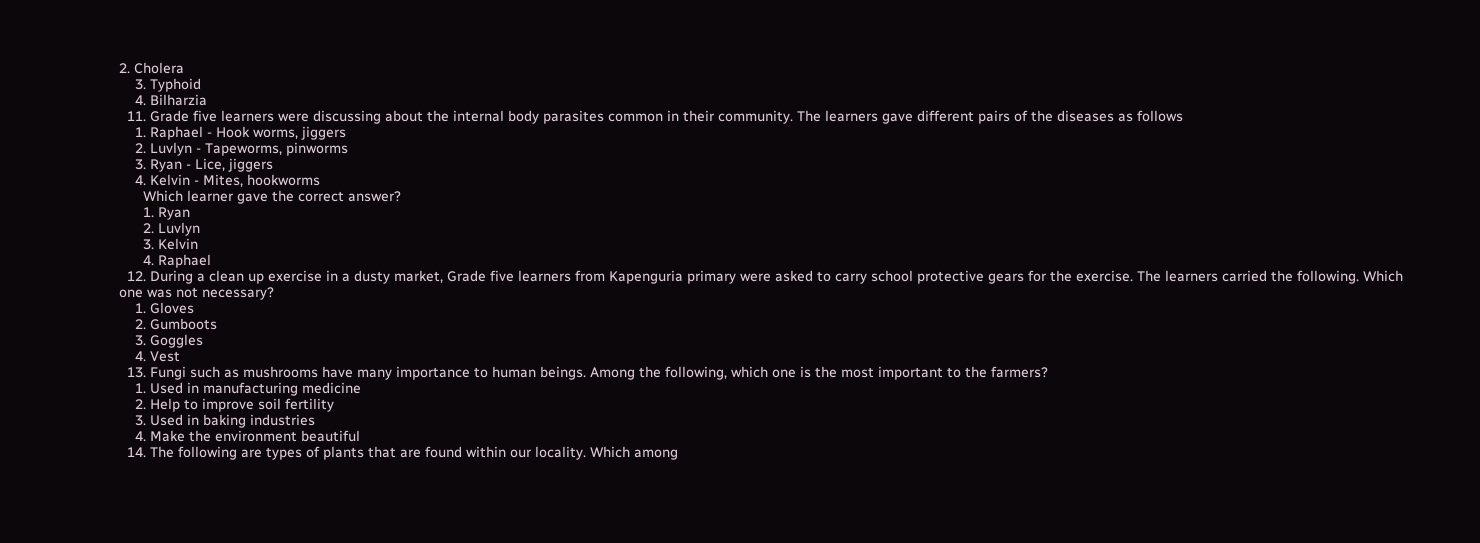2. Cholera
    3. Typhoid
    4. Bilharzia
  11. Grade five learners were discussing about the internal body parasites common in their community. The learners gave different pairs of the diseases as follows
    1. Raphael - Hook worms, jiggers
    2. Luvlyn - Tapeworms, pinworms
    3. Ryan - Lice, jiggers
    4. Kelvin - Mites, hookworms
      Which learner gave the correct answer?
      1. Ryan
      2. Luvlyn
      3. Kelvin
      4. Raphael
  12. During a clean up exercise in a dusty market, Grade five learners from Kapenguria primary were asked to carry school protective gears for the exercise. The learners carried the following. Which one was not necessary?
    1. Gloves
    2. Gumboots
    3. Goggles
    4. Vest
  13. Fungi such as mushrooms have many importance to human beings. Among the following, which one is the most important to the farmers?
    1. Used in manufacturing medicine
    2. Help to improve soil fertility
    3. Used in baking industries
    4. Make the environment beautiful
  14. The following are types of plants that are found within our locality. Which among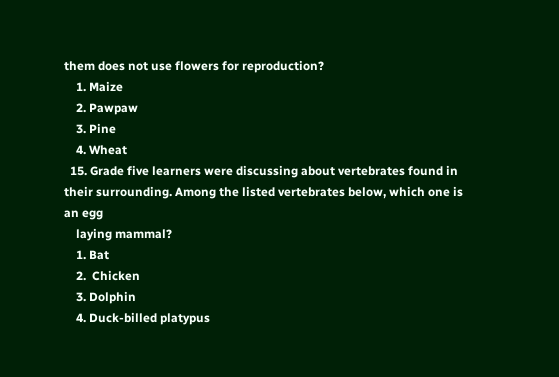them does not use flowers for reproduction?
    1. Maize
    2. Pawpaw
    3. Pine
    4. Wheat
  15. Grade five learners were discussing about vertebrates found in their surrounding. Among the listed vertebrates below, which one is an egg
    laying mammal?
    1. Bat
    2.  Chicken
    3. Dolphin
    4. Duck-billed platypus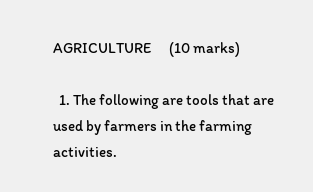AGRICULTURE      (10 marks)

  1. The following are tools that are used by farmers in the farming activities.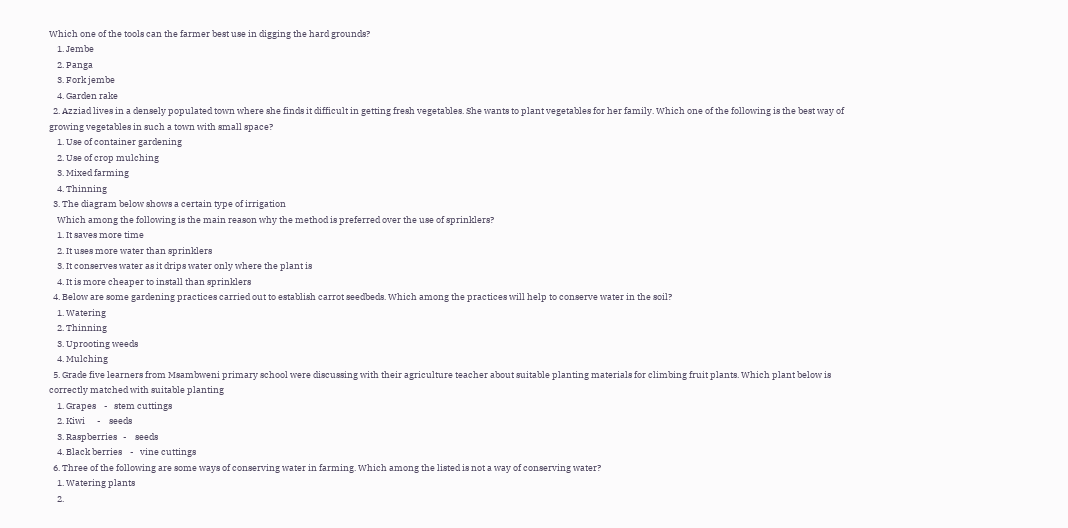Which one of the tools can the farmer best use in digging the hard grounds?
    1. Jembe
    2. Panga
    3. Fork jembe
    4. Garden rake
  2. Azziad lives in a densely populated town where she finds it difficult in getting fresh vegetables. She wants to plant vegetables for her family. Which one of the following is the best way of growing vegetables in such a town with small space?
    1. Use of container gardening
    2. Use of crop mulching
    3. Mixed farming
    4. Thinning
  3. The diagram below shows a certain type of irrigation
    Which among the following is the main reason why the method is preferred over the use of sprinklers?
    1. It saves more time
    2. It uses more water than sprinklers
    3. It conserves water as it drips water only where the plant is
    4. It is more cheaper to install than sprinklers
  4. Below are some gardening practices carried out to establish carrot seedbeds. Which among the practices will help to conserve water in the soil?
    1. Watering
    2. Thinning
    3. Uprooting weeds
    4. Mulching
  5. Grade five learners from Msambweni primary school were discussing with their agriculture teacher about suitable planting materials for climbing fruit plants. Which plant below is correctly matched with suitable planting
    1. Grapes    -   stem cuttings
    2. Kiwi      -    seeds
    3. Raspberries   -    seeds
    4. Black berries    -   vine cuttings
  6. Three of the following are some ways of conserving water in farming. Which among the listed is not a way of conserving water?
    1. Watering plants
    2.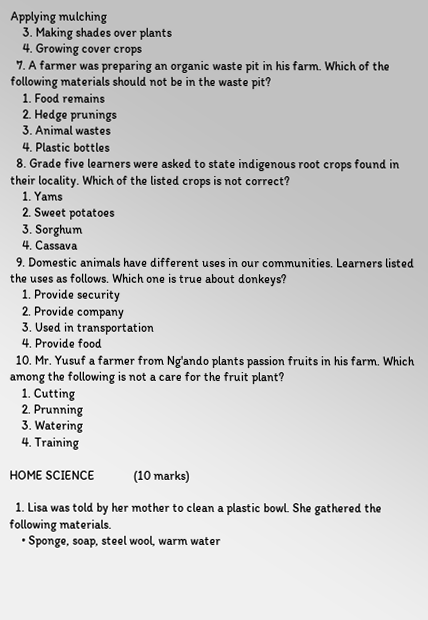Applying mulching
    3. Making shades over plants
    4. Growing cover crops
  7. A farmer was preparing an organic waste pit in his farm. Which of the following materials should not be in the waste pit?
    1. Food remains
    2. Hedge prunings
    3. Animal wastes
    4. Plastic bottles
  8. Grade five learners were asked to state indigenous root crops found in their locality. Which of the listed crops is not correct?
    1. Yams
    2. Sweet potatoes
    3. Sorghum
    4. Cassava
  9. Domestic animals have different uses in our communities. Learners listed the uses as follows. Which one is true about donkeys?
    1. Provide security
    2. Provide company
    3. Used in transportation
    4. Provide food
  10. Mr. Yusuf a farmer from Ng'ando plants passion fruits in his farm. Which among the following is not a care for the fruit plant?
    1. Cutting
    2. Prunning
    3. Watering
    4. Training

HOME SCIENCE             (10 marks)

  1. Lisa was told by her mother to clean a plastic bowl. She gathered the following materials.
    • Sponge, soap, steel wool, warm water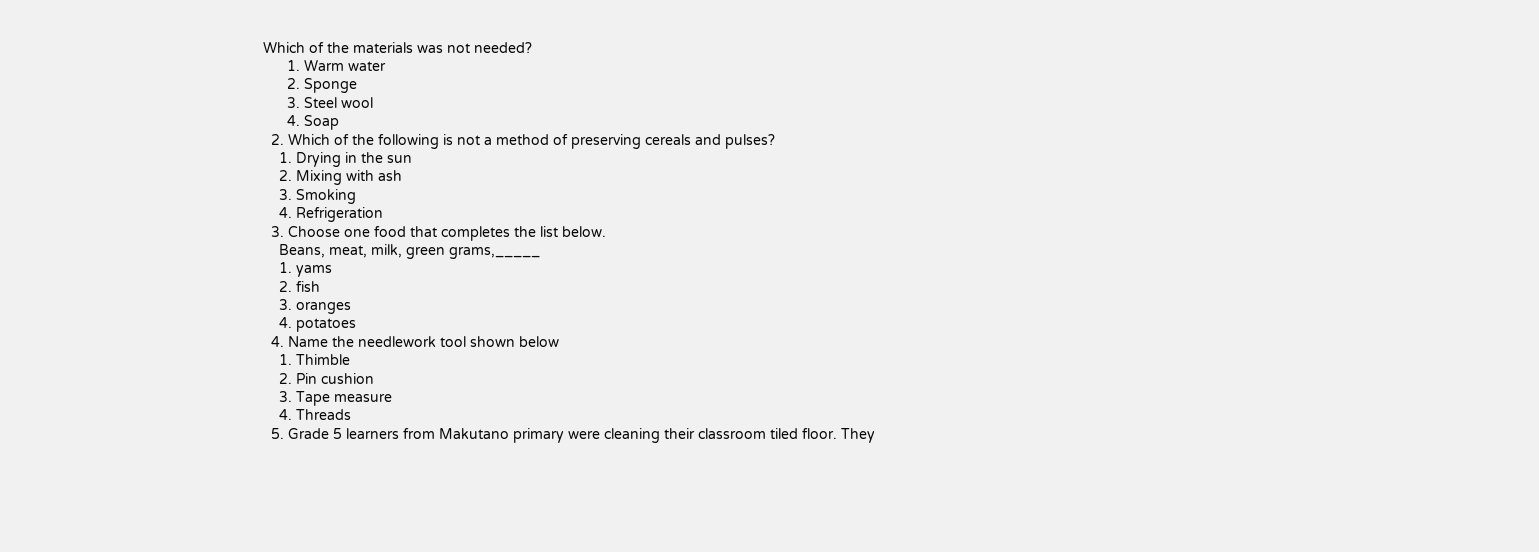Which of the materials was not needed?
      1. Warm water
      2. Sponge
      3. Steel wool
      4. Soap
  2. Which of the following is not a method of preserving cereals and pulses?
    1. Drying in the sun
    2. Mixing with ash
    3. Smoking
    4. Refrigeration
  3. Choose one food that completes the list below.
    Beans, meat, milk, green grams,_____
    1. yams
    2. fish
    3. oranges
    4. potatoes
  4. Name the needlework tool shown below
    1. Thimble
    2. Pin cushion
    3. Tape measure
    4. Threads
  5. Grade 5 learners from Makutano primary were cleaning their classroom tiled floor. They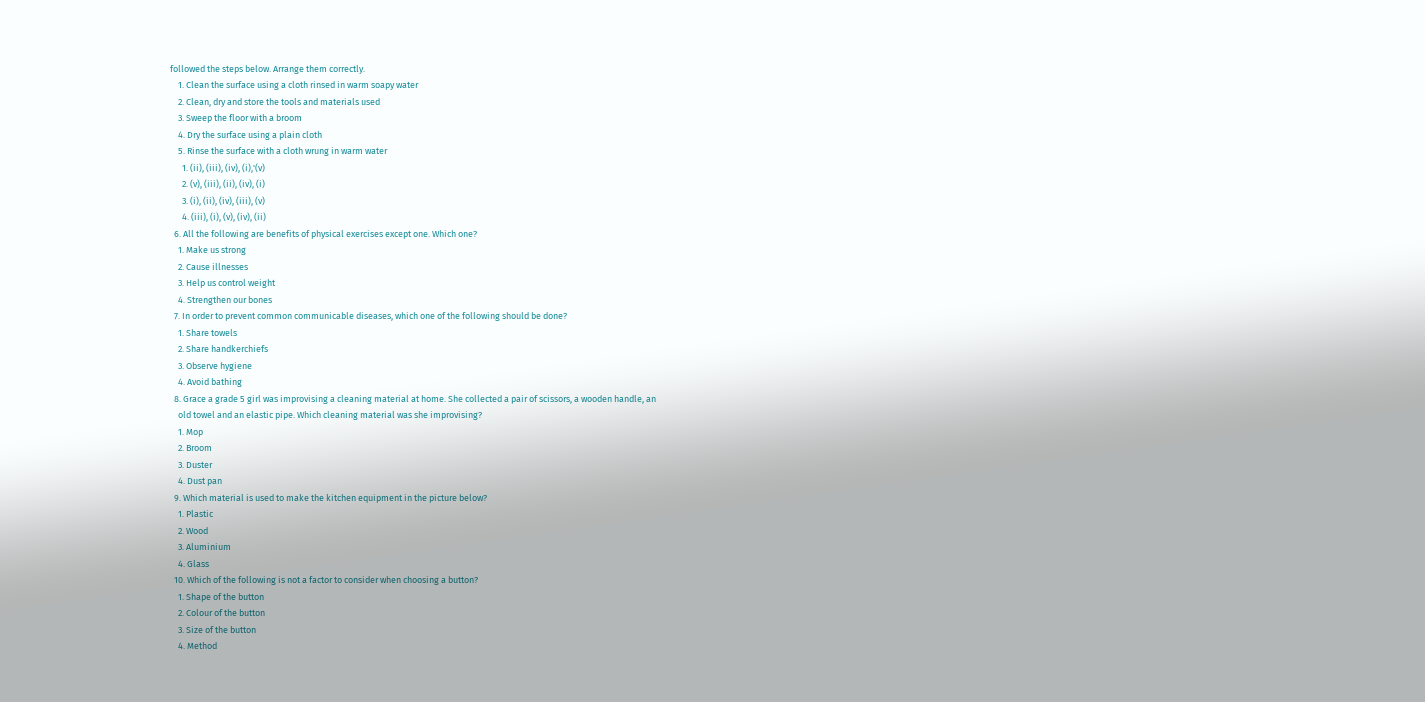followed the steps below. Arrange them correctly.
    1. Clean the surface using a cloth rinsed in warm soapy water
    2. Clean, dry and store the tools and materials used
    3. Sweep the floor with a broom
    4. Dry the surface using a plain cloth
    5. Rinse the surface with a cloth wrung in warm water
      1. (ii), (iii), (iv), (i),'(v)
      2. (v), (iii), (ii), (iv), (i)
      3. (i), (ii), (iv), (iii), (v)
      4. (iii), (i), (v), (iv), (ii)
  6. All the following are benefits of physical exercises except one. Which one?
    1. Make us strong
    2. Cause illnesses
    3. Help us control weight
    4. Strengthen our bones
  7. In order to prevent common communicable diseases, which one of the following should be done?
    1. Share towels
    2. Share handkerchiefs
    3. Observe hygiene
    4. Avoid bathing
  8. Grace a grade 5 girl was improvising a cleaning material at home. She collected a pair of scissors, a wooden handle, an
    old towel and an elastic pipe. Which cleaning material was she improvising?
    1. Mop
    2. Broom
    3. Duster
    4. Dust pan
  9. Which material is used to make the kitchen equipment in the picture below?
    1. Plastic
    2. Wood
    3. Aluminium
    4. Glass
  10. Which of the following is not a factor to consider when choosing a button?
    1. Shape of the button
    2. Colour of the button
    3. Size of the button
    4. Method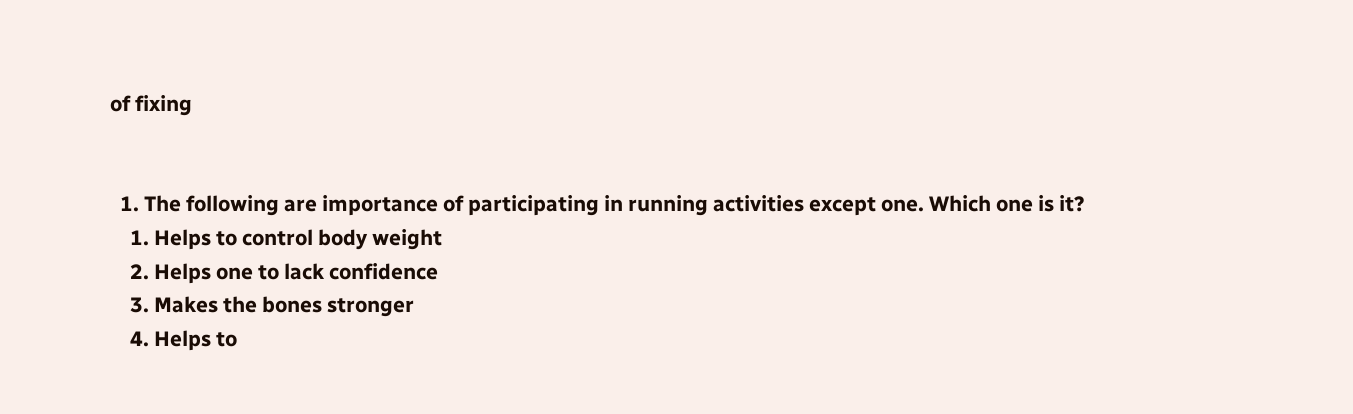of fixing


  1. The following are importance of participating in running activities except one. Which one is it?
    1. Helps to control body weight
    2. Helps one to lack confidence
    3. Makes the bones stronger
    4. Helps to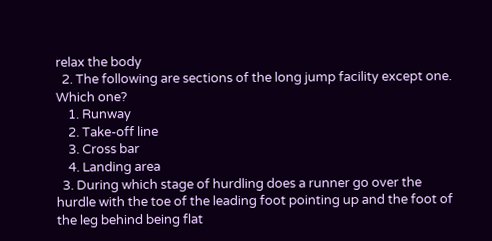relax the body
  2. The following are sections of the long jump facility except one. Which one?
    1. Runway
    2. Take-off line
    3. Cross bar
    4. Landing area
  3. During which stage of hurdling does a runner go over the hurdle with the toe of the leading foot pointing up and the foot of the leg behind being flat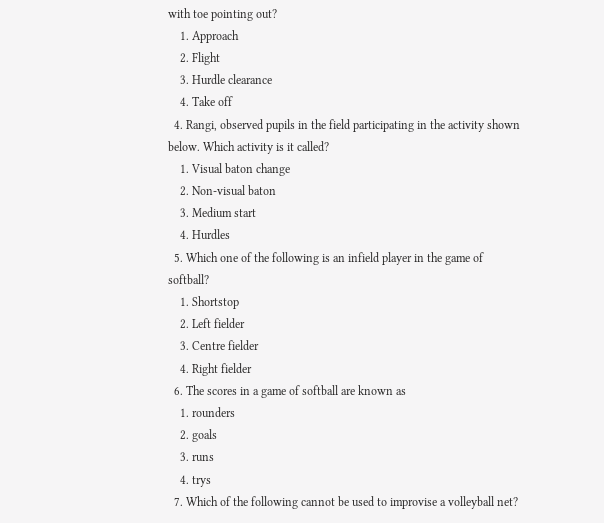with toe pointing out?
    1. Approach
    2. Flight
    3. Hurdle clearance
    4. Take off
  4. Rangi, observed pupils in the field participating in the activity shown below. Which activity is it called?
    1. Visual baton change
    2. Non-visual baton
    3. Medium start
    4. Hurdles
  5. Which one of the following is an infield player in the game of softball?
    1. Shortstop
    2. Left fielder
    3. Centre fielder
    4. Right fielder
  6. The scores in a game of softball are known as
    1. rounders
    2. goals
    3. runs
    4. trys
  7. Which of the following cannot be used to improvise a volleyball net?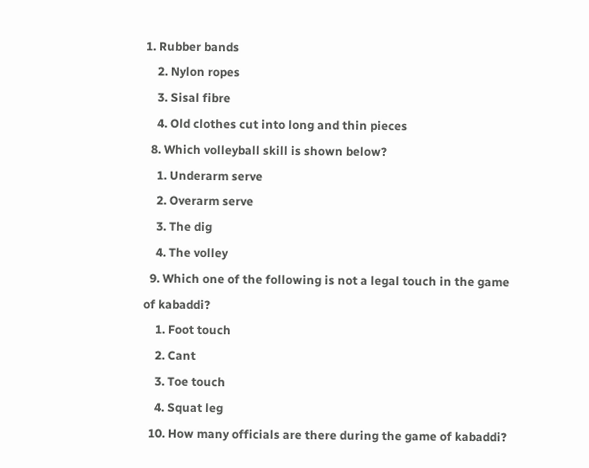1. Rubber bands
    2. Nylon ropes
    3. Sisal fibre
    4. Old clothes cut into long and thin pieces
  8. Which volleyball skill is shown below?
    1. Underarm serve
    2. Overarm serve
    3. The dig
    4. The volley
  9. Which one of the following is not a legal touch in the game of kabaddi?
    1. Foot touch
    2. Cant
    3. Toe touch
    4. Squat leg
  10. How many officials are there during the game of kabaddi?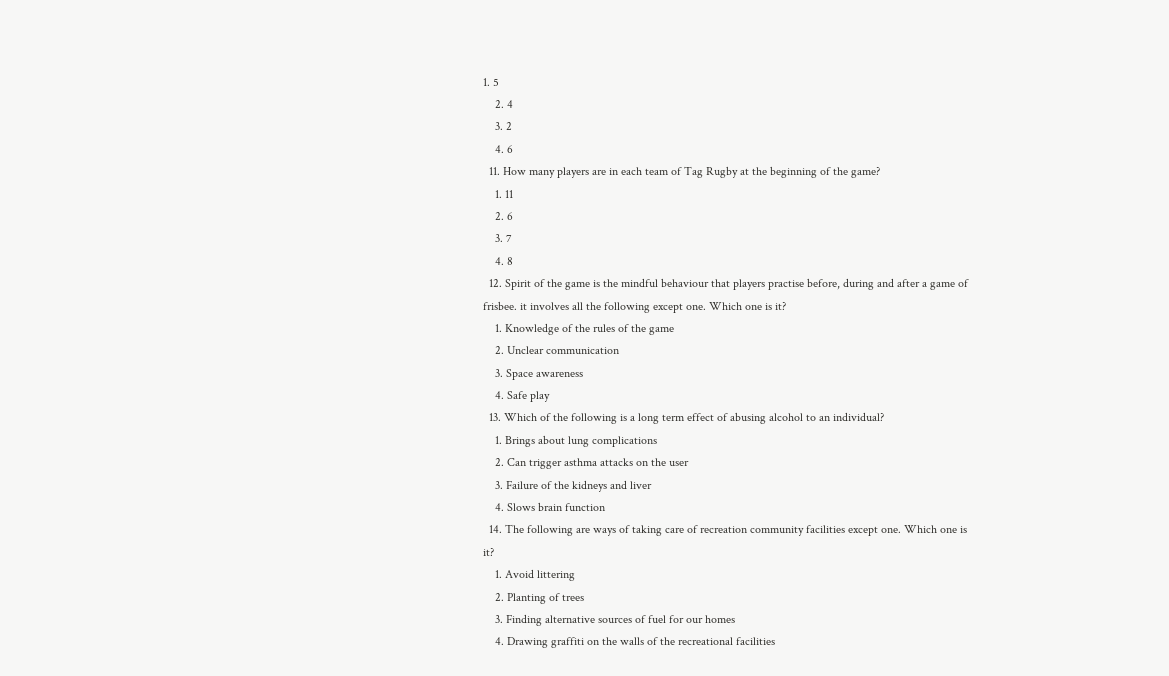1. 5
    2. 4
    3. 2
    4. 6
  11. How many players are in each team of Tag Rugby at the beginning of the game?
    1. 11
    2. 6
    3. 7
    4. 8
  12. Spirit of the game is the mindful behaviour that players practise before, during and after a game of frisbee. it involves all the following except one. Which one is it?
    1. Knowledge of the rules of the game
    2. Unclear communication
    3. Space awareness
    4. Safe play
  13. Which of the following is a long term effect of abusing alcohol to an individual?
    1. Brings about lung complications
    2. Can trigger asthma attacks on the user
    3. Failure of the kidneys and liver
    4. Slows brain function
  14. The following are ways of taking care of recreation community facilities except one. Which one is it?
    1. Avoid littering
    2. Planting of trees
    3. Finding alternative sources of fuel for our homes
    4. Drawing graffiti on the walls of the recreational facilities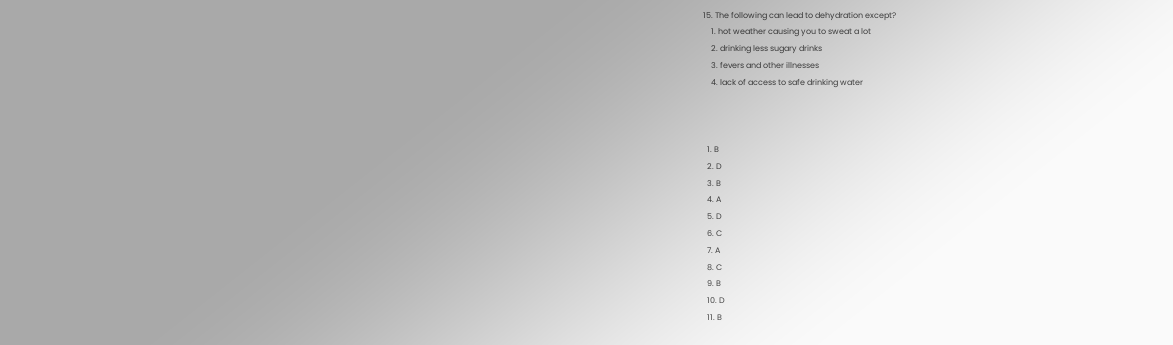15. The following can lead to dehydration except?
    1. hot weather causing you to sweat a lot
    2. drinking less sugary drinks
    3. fevers and other illnesses
    4. lack of access to safe drinking water



  1. B
  2. D
  3. B
  4. A
  5. D
  6. C
  7. A
  8. C
  9. B
  10. D
  11. B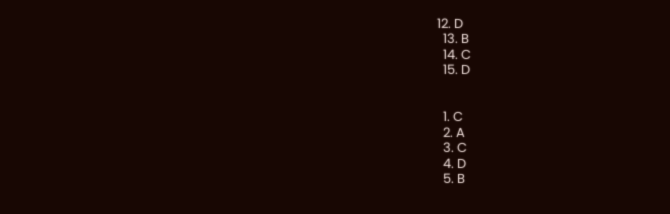12. D
  13. B
  14. C
  15. D


  1. C
  2. A
  3. C
  4. D
  5. B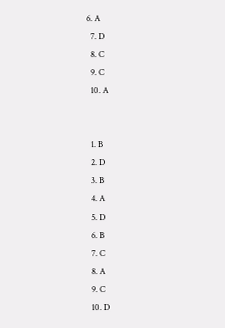6. A
  7. D
  8. C
  9. C
  10. A


  1. B
  2. D
  3. B
  4. A
  5. D
  6. B
  7. C
  8. A
  9. C
  10. D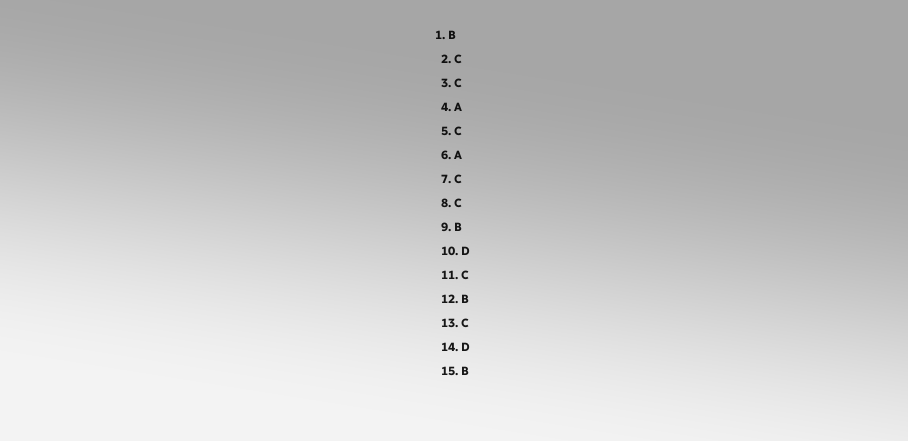1. B
  2. C
  3. C
  4. A
  5. C
  6. A
  7. C
  8. C
  9. B
  10. D
  11. C
  12. B
  13. C
  14. D
  15. B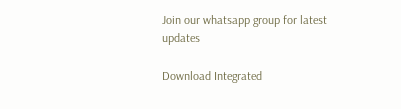Join our whatsapp group for latest updates

Download Integrated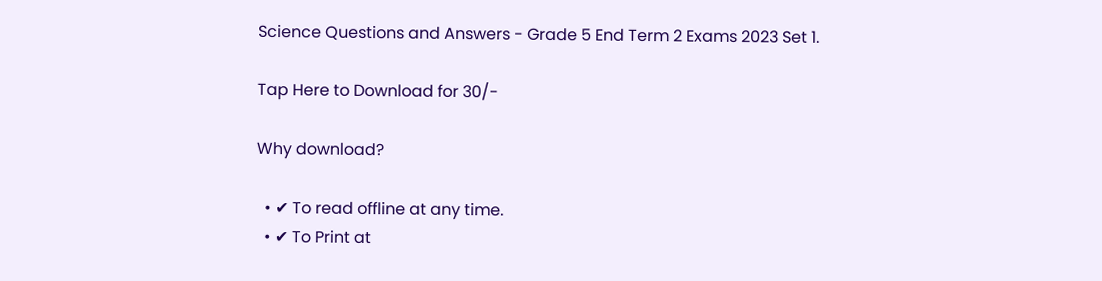Science Questions and Answers - Grade 5 End Term 2 Exams 2023 Set 1.

Tap Here to Download for 30/-

Why download?

  • ✔ To read offline at any time.
  • ✔ To Print at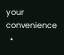your convenience
  •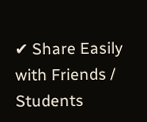✔ Share Easily with Friends / Students